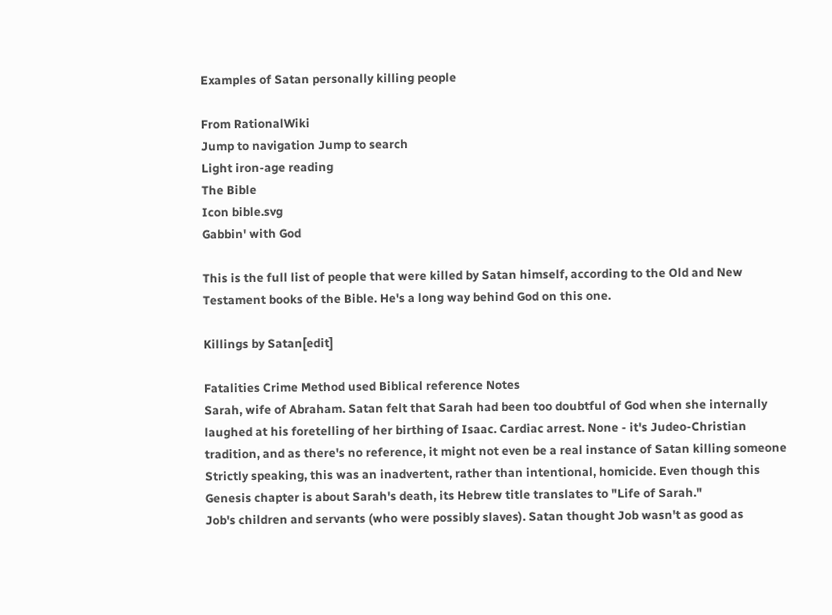Examples of Satan personally killing people

From RationalWiki
Jump to navigation Jump to search
Light iron-age reading
The Bible
Icon bible.svg
Gabbin' with God

This is the full list of people that were killed by Satan himself, according to the Old and New Testament books of the Bible. He's a long way behind God on this one.

Killings by Satan[edit]

Fatalities Crime Method used Biblical reference Notes
Sarah, wife of Abraham. Satan felt that Sarah had been too doubtful of God when she internally laughed at his foretelling of her birthing of Isaac. Cardiac arrest. None - it's Judeo-Christian tradition, and as there's no reference, it might not even be a real instance of Satan killing someone Strictly speaking, this was an inadvertent, rather than intentional, homicide. Even though this Genesis chapter is about Sarah's death, its Hebrew title translates to "Life of Sarah."
Job's children and servants (who were possibly slaves). Satan thought Job wasn't as good as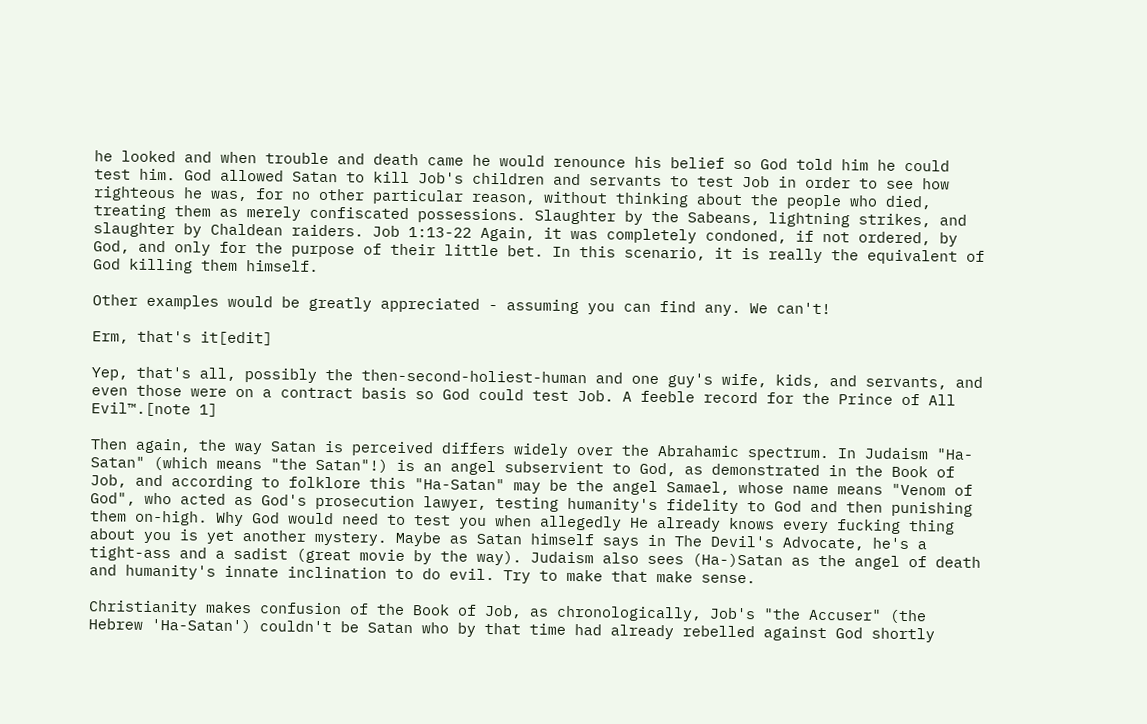he looked and when trouble and death came he would renounce his belief so God told him he could test him. God allowed Satan to kill Job's children and servants to test Job in order to see how righteous he was, for no other particular reason, without thinking about the people who died, treating them as merely confiscated possessions. Slaughter by the Sabeans, lightning strikes, and slaughter by Chaldean raiders. Job 1:13-22 Again, it was completely condoned, if not ordered, by God, and only for the purpose of their little bet. In this scenario, it is really the equivalent of God killing them himself.

Other examples would be greatly appreciated - assuming you can find any. We can't!

Erm, that's it[edit]

Yep, that's all, possibly the then-second-holiest-human and one guy's wife, kids, and servants, and even those were on a contract basis so God could test Job. A feeble record for the Prince of All Evil™.[note 1]

Then again, the way Satan is perceived differs widely over the Abrahamic spectrum. In Judaism "Ha-Satan" (which means "the Satan"!) is an angel subservient to God, as demonstrated in the Book of Job, and according to folklore this "Ha-Satan" may be the angel Samael, whose name means "Venom of God", who acted as God's prosecution lawyer, testing humanity's fidelity to God and then punishing them on-high. Why God would need to test you when allegedly He already knows every fucking thing about you is yet another mystery. Maybe as Satan himself says in The Devil's Advocate, he's a tight-ass and a sadist (great movie by the way). Judaism also sees (Ha-)Satan as the angel of death and humanity's innate inclination to do evil. Try to make that make sense.

Christianity makes confusion of the Book of Job, as chronologically, Job's "the Accuser" (the Hebrew 'Ha-Satan') couldn't be Satan who by that time had already rebelled against God shortly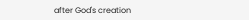after God's creation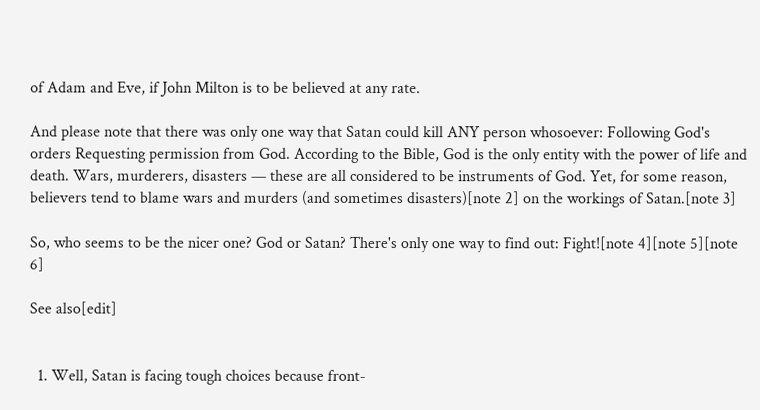of Adam and Eve, if John Milton is to be believed at any rate.

And please note that there was only one way that Satan could kill ANY person whosoever: Following God's orders Requesting permission from God. According to the Bible, God is the only entity with the power of life and death. Wars, murderers, disasters — these are all considered to be instruments of God. Yet, for some reason, believers tend to blame wars and murders (and sometimes disasters)[note 2] on the workings of Satan.[note 3]

So, who seems to be the nicer one? God or Satan? There's only one way to find out: Fight![note 4][note 5][note 6]

See also[edit]


  1. Well, Satan is facing tough choices because front-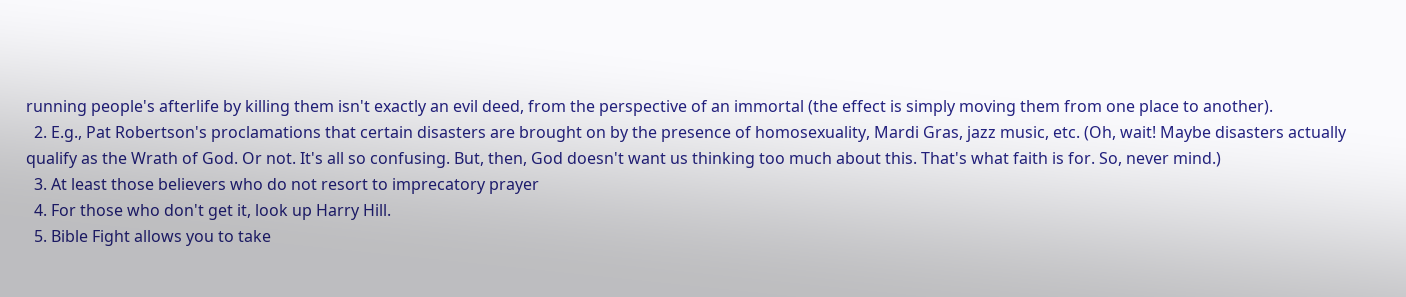running people's afterlife by killing them isn't exactly an evil deed, from the perspective of an immortal (the effect is simply moving them from one place to another).
  2. E.g., Pat Robertson's proclamations that certain disasters are brought on by the presence of homosexuality, Mardi Gras, jazz music, etc. (Oh, wait! Maybe disasters actually qualify as the Wrath of God. Or not. It's all so confusing. But, then, God doesn't want us thinking too much about this. That's what faith is for. So, never mind.)
  3. At least those believers who do not resort to imprecatory prayer
  4. For those who don't get it, look up Harry Hill.
  5. Bible Fight allows you to take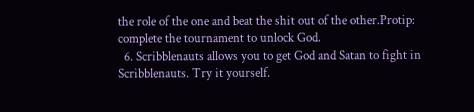the role of the one and beat the shit out of the other.Protip: complete the tournament to unlock God.
  6. Scribblenauts allows you to get God and Satan to fight in Scribblenauts. Try it yourself.